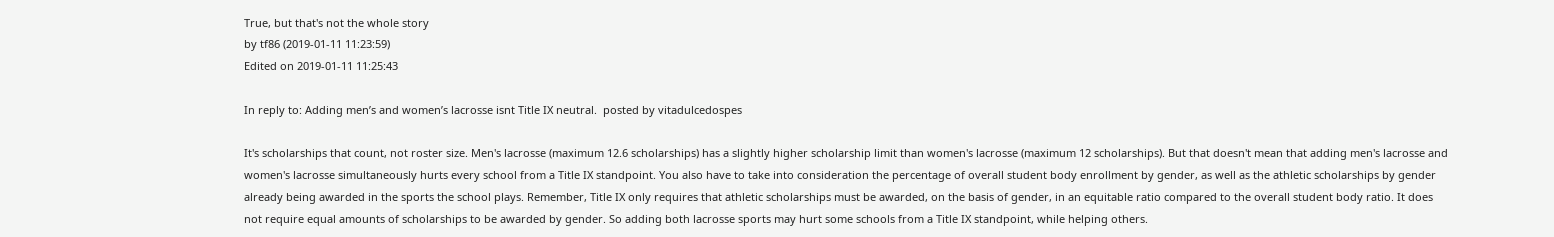True, but that's not the whole story
by tf86 (2019-01-11 11:23:59)
Edited on 2019-01-11 11:25:43

In reply to: Adding men’s and women’s lacrosse isnt Title IX neutral.  posted by vitadulcedospes

It's scholarships that count, not roster size. Men's lacrosse (maximum 12.6 scholarships) has a slightly higher scholarship limit than women's lacrosse (maximum 12 scholarships). But that doesn't mean that adding men's lacrosse and women's lacrosse simultaneously hurts every school from a Title IX standpoint. You also have to take into consideration the percentage of overall student body enrollment by gender, as well as the athletic scholarships by gender already being awarded in the sports the school plays. Remember, Title IX only requires that athletic scholarships must be awarded, on the basis of gender, in an equitable ratio compared to the overall student body ratio. It does not require equal amounts of scholarships to be awarded by gender. So adding both lacrosse sports may hurt some schools from a Title IX standpoint, while helping others.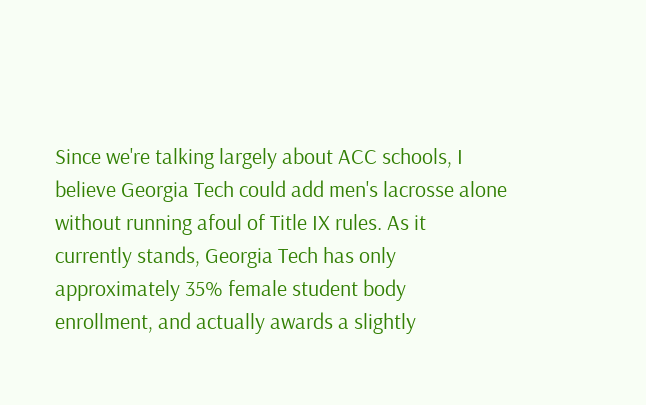Since we're talking largely about ACC schools, I believe Georgia Tech could add men's lacrosse alone without running afoul of Title IX rules. As it currently stands, Georgia Tech has only approximately 35% female student body enrollment, and actually awards a slightly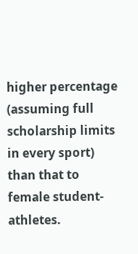higher percentage (assuming full scholarship limits in every sport) than that to female student-athletes.